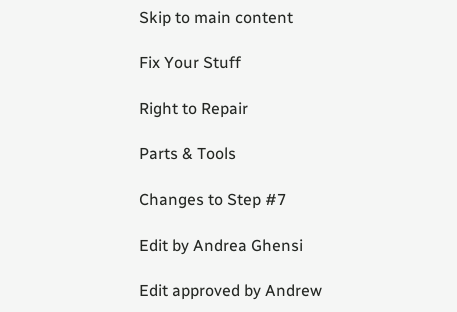Skip to main content

Fix Your Stuff

Right to Repair

Parts & Tools

Changes to Step #7

Edit by Andrea Ghensi

Edit approved by Andrew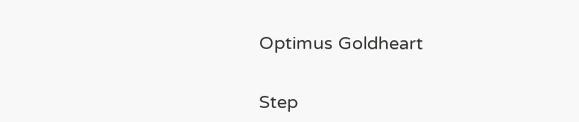Optimus Goldheart


Step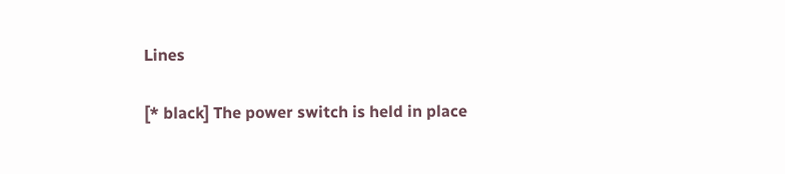Lines

[* black] The power switch is held in place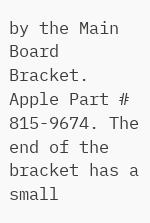by the Main Board Bracket. Apple Part # 815-9674. The end of the bracket has a small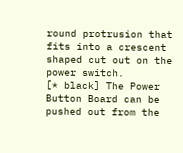round protrusion that fits into a crescent shaped cut out on the power switch.
[* black] The Power Button Board can be pushed out from the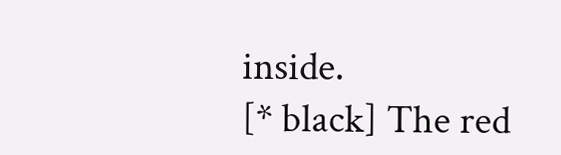inside.
[* black] The red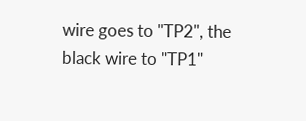wire goes to "TP2", the black wire to "TP1"